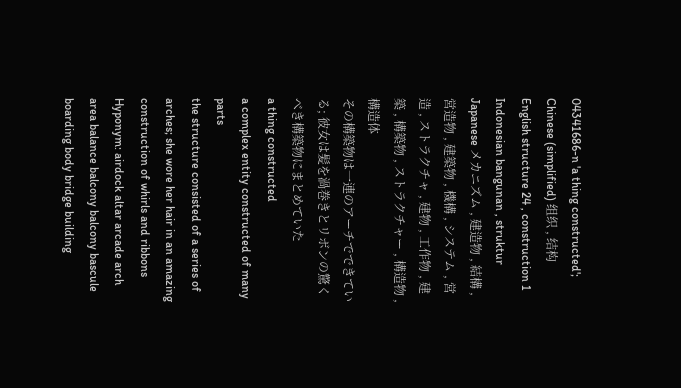04341686-n 'a thing constructed';
Chinese (simplified) 组织 , 结构
English structure 24 , construction 1
Indonesian bangunan , struktur
Japanese メカニズム , 建造物 , 結構 , 営造物 , 建築物 , 機構 , システム , 営造 , ストラクチャ , 建物 , 工作物 , 建築 , 構築物 , ストラクチャー , 構造物 , 構造体
その構築物は一連のアーチでできている; 彼女は髪を渦巻きとリボンの驚くべき構築物にまとめていた
a thing constructed
a complex entity constructed of many parts
the structure consisted of a series of arches; she wore her hair in an amazing construction of whirls and ribbons
Hyponym: airdock altar arcade arch area balance balcony balcony bascule boarding body bridge building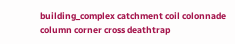building_complex catchment coil colonnade column corner cross deathtrap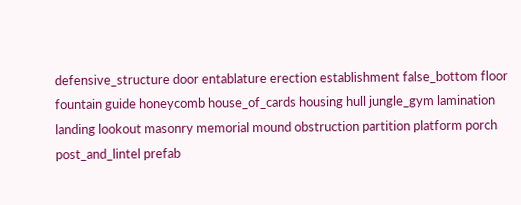defensive_structure door entablature erection establishment false_bottom floor fountain guide honeycomb house_of_cards housing hull jungle_gym lamination landing lookout masonry memorial mound obstruction partition platform porch post_and_lintel prefab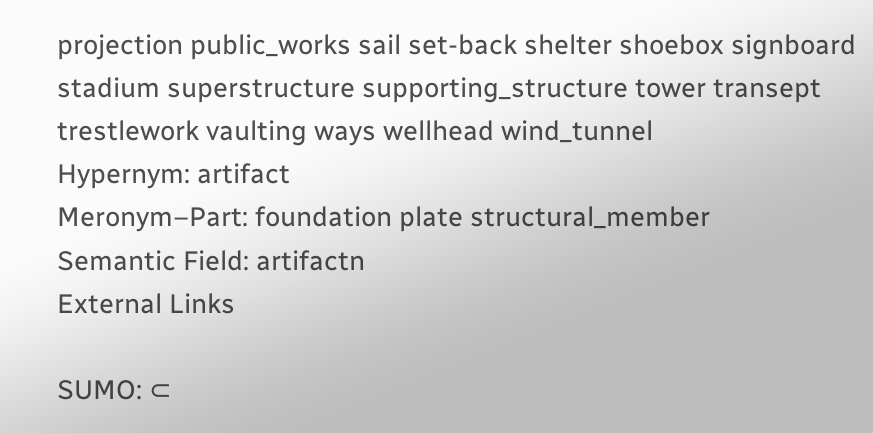projection public_works sail set-back shelter shoebox signboard stadium superstructure supporting_structure tower transept trestlework vaulting ways wellhead wind_tunnel
Hypernym: artifact
Meronym–Part: foundation plate structural_member
Semantic Field: artifactn
External Links

SUMO: ⊂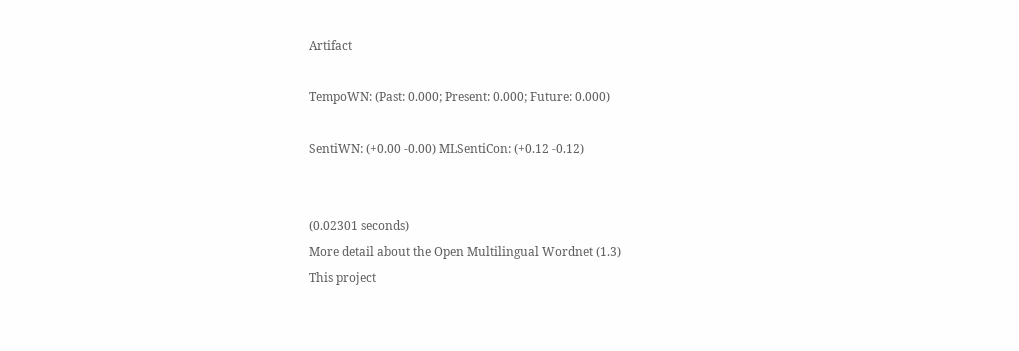Artifact

TempoWN: (Past: 0.000; Present: 0.000; Future: 0.000)

SentiWN: (+0.00 -0.00) MLSentiCon: (+0.12 -0.12)


(0.02301 seconds)
More detail about the Open Multilingual Wordnet (1.3)
This project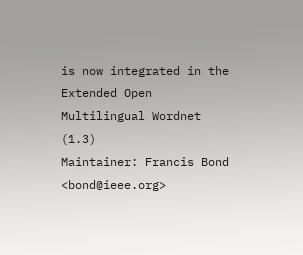is now integrated in the Extended Open Multilingual Wordnet (1.3)
Maintainer: Francis Bond <bond@ieee.org>